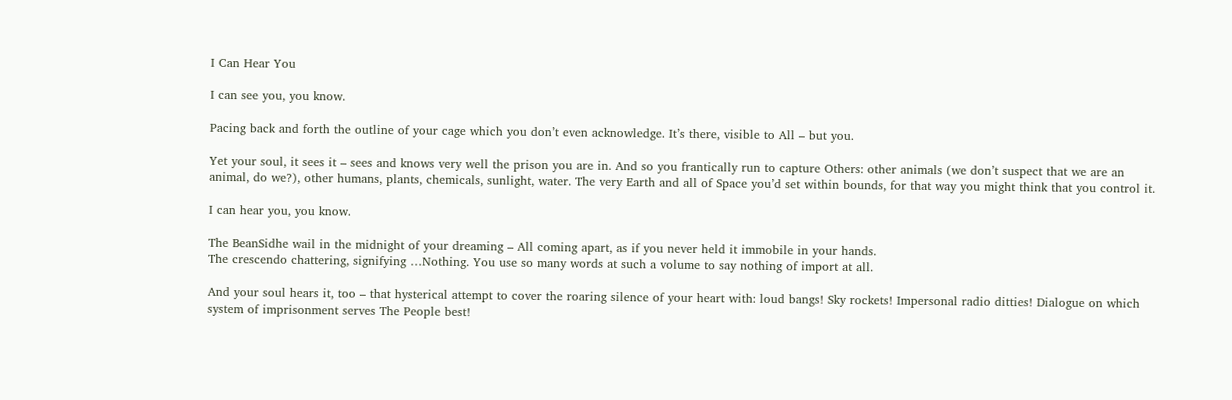I Can Hear You

I can see you, you know.

Pacing back and forth the outline of your cage which you don’t even acknowledge. It’s there, visible to All – but you.

Yet your soul, it sees it – sees and knows very well the prison you are in. And so you frantically run to capture Others: other animals (we don’t suspect that we are an animal, do we?), other humans, plants, chemicals, sunlight, water. The very Earth and all of Space you’d set within bounds, for that way you might think that you control it.

I can hear you, you know.

The BeanSidhe wail in the midnight of your dreaming – All coming apart, as if you never held it immobile in your hands.
The crescendo chattering, signifying …Nothing. You use so many words at such a volume to say nothing of import at all.

And your soul hears it, too – that hysterical attempt to cover the roaring silence of your heart with: loud bangs! Sky rockets! Impersonal radio ditties! Dialogue on which system of imprisonment serves The People best!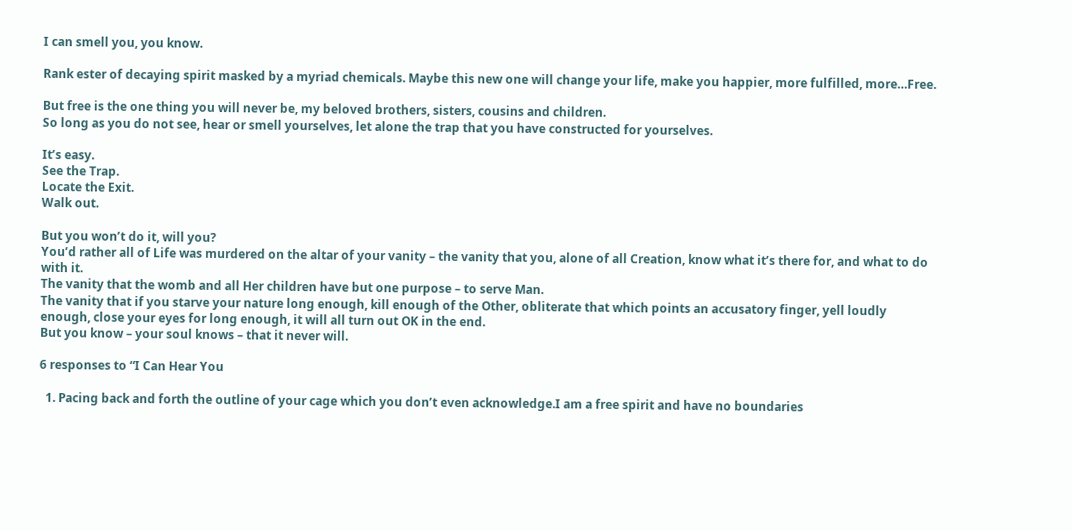I can smell you, you know.

Rank ester of decaying spirit masked by a myriad chemicals. Maybe this new one will change your life, make you happier, more fulfilled, more…Free.

But free is the one thing you will never be, my beloved brothers, sisters, cousins and children.
So long as you do not see, hear or smell yourselves, let alone the trap that you have constructed for yourselves.

It’s easy.
See the Trap.
Locate the Exit.
Walk out.

But you won’t do it, will you?
You’d rather all of Life was murdered on the altar of your vanity – the vanity that you, alone of all Creation, know what it’s there for, and what to do with it.
The vanity that the womb and all Her children have but one purpose – to serve Man.
The vanity that if you starve your nature long enough, kill enough of the Other, obliterate that which points an accusatory finger, yell loudly enough, close your eyes for long enough, it will all turn out OK in the end.
But you know – your soul knows – that it never will.

6 responses to “I Can Hear You

  1. Pacing back and forth the outline of your cage which you don’t even acknowledge.I am a free spirit and have no boundaries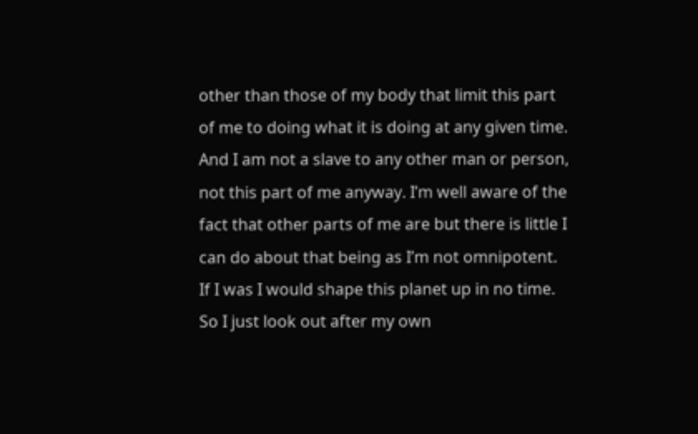other than those of my body that limit this part of me to doing what it is doing at any given time. And I am not a slave to any other man or person, not this part of me anyway. I’m well aware of the fact that other parts of me are but there is little I can do about that being as I’m not omnipotent. If I was I would shape this planet up in no time. So I just look out after my own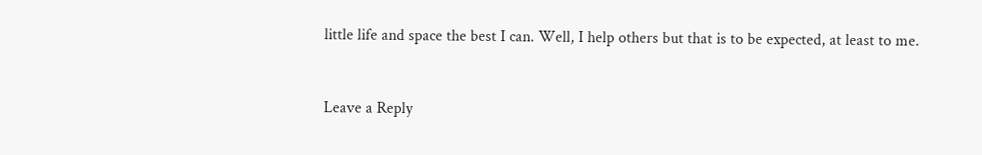little life and space the best I can. Well, I help others but that is to be expected, at least to me.


Leave a Reply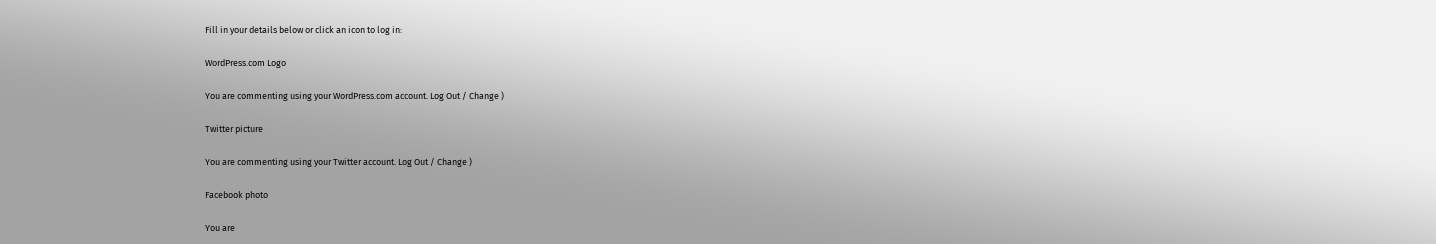Fill in your details below or click an icon to log in:

WordPress.com Logo

You are commenting using your WordPress.com account. Log Out / Change )

Twitter picture

You are commenting using your Twitter account. Log Out / Change )

Facebook photo

You are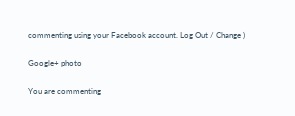commenting using your Facebook account. Log Out / Change )

Google+ photo

You are commenting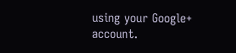using your Google+ account.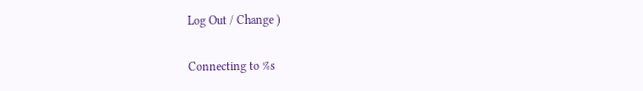Log Out / Change )

Connecting to %s